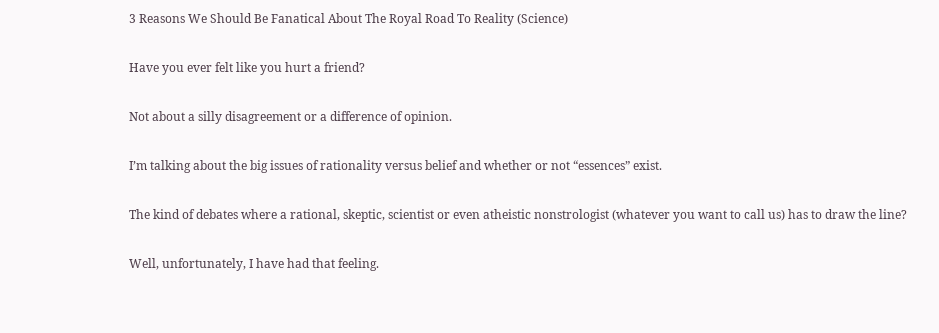3 Reasons We Should Be Fanatical About The Royal Road To Reality (Science)

Have you ever felt like you hurt a friend?

Not about a silly disagreement or a difference of opinion.

I’m talking about the big issues of rationality versus belief and whether or not “essences” exist.

The kind of debates where a rational, skeptic, scientist or even atheistic nonstrologist (whatever you want to call us) has to draw the line?

Well, unfortunately, I have had that feeling.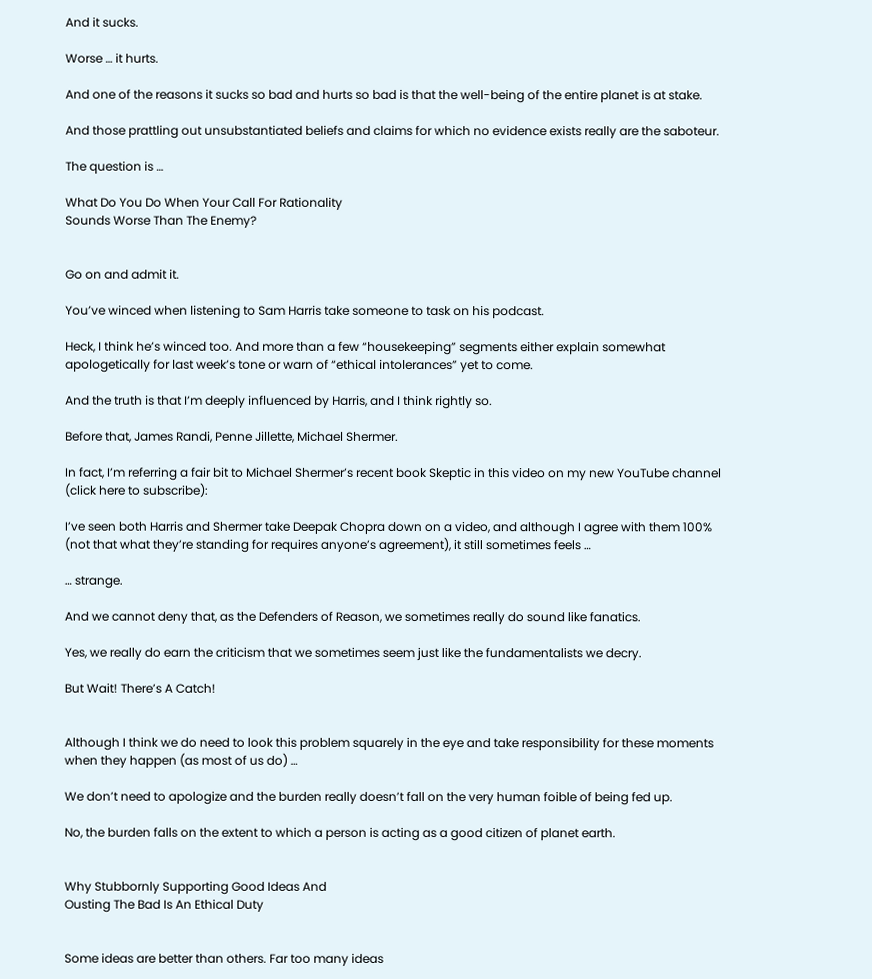And it sucks.

Worse … it hurts.

And one of the reasons it sucks so bad and hurts so bad is that the well-being of the entire planet is at stake.

And those prattling out unsubstantiated beliefs and claims for which no evidence exists really are the saboteur.

The question is …

What Do You Do When Your Call For Rationality
Sounds Worse Than The Enemy?


Go on and admit it.

You’ve winced when listening to Sam Harris take someone to task on his podcast.

Heck, I think he’s winced too. And more than a few “housekeeping” segments either explain somewhat apologetically for last week’s tone or warn of “ethical intolerances” yet to come.

And the truth is that I’m deeply influenced by Harris, and I think rightly so.

Before that, James Randi, Penne Jillette, Michael Shermer.

In fact, I’m referring a fair bit to Michael Shermer’s recent book Skeptic in this video on my new YouTube channel (click here to subscribe):

I’ve seen both Harris and Shermer take Deepak Chopra down on a video, and although I agree with them 100% (not that what they’re standing for requires anyone’s agreement), it still sometimes feels …

… strange.

And we cannot deny that, as the Defenders of Reason, we sometimes really do sound like fanatics.

Yes, we really do earn the criticism that we sometimes seem just like the fundamentalists we decry.

But Wait! There’s A Catch!


Although I think we do need to look this problem squarely in the eye and take responsibility for these moments when they happen (as most of us do) …

We don’t need to apologize and the burden really doesn’t fall on the very human foible of being fed up.

No, the burden falls on the extent to which a person is acting as a good citizen of planet earth.


Why Stubbornly Supporting Good Ideas And
Ousting The Bad Is An Ethical Duty


Some ideas are better than others. Far too many ideas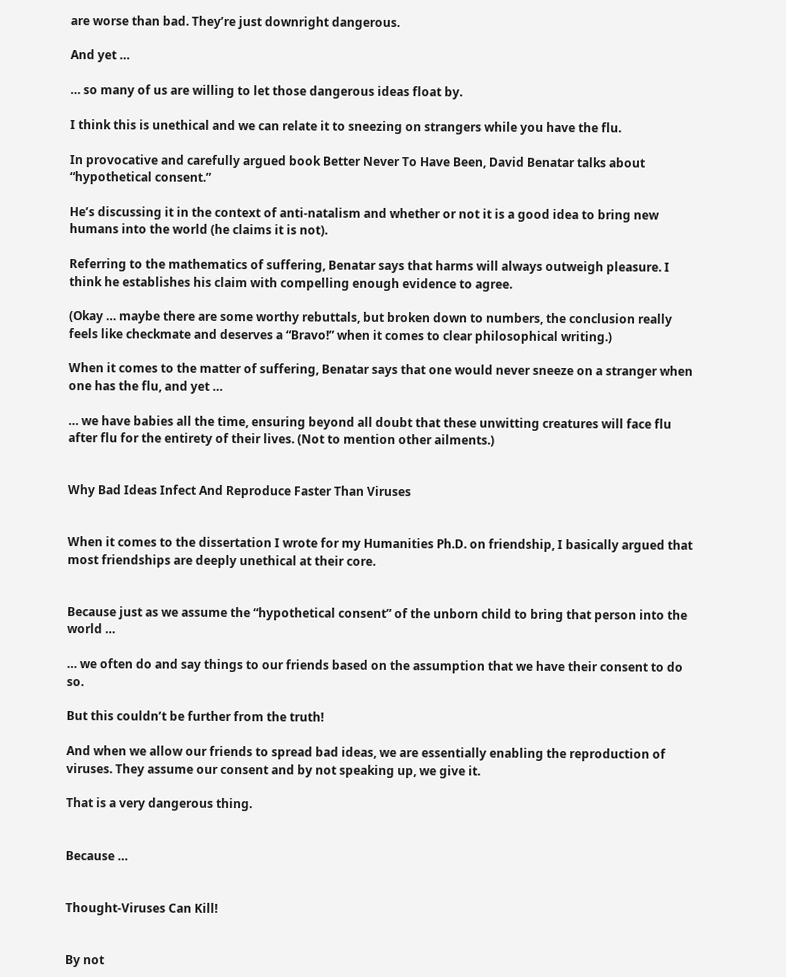are worse than bad. They’re just downright dangerous.

And yet …

… so many of us are willing to let those dangerous ideas float by.

I think this is unethical and we can relate it to sneezing on strangers while you have the flu.

In provocative and carefully argued book Better Never To Have Been, David Benatar talks about “hypothetical consent.”

He’s discussing it in the context of anti-natalism and whether or not it is a good idea to bring new humans into the world (he claims it is not).

Referring to the mathematics of suffering, Benatar says that harms will always outweigh pleasure. I think he establishes his claim with compelling enough evidence to agree.

(Okay … maybe there are some worthy rebuttals, but broken down to numbers, the conclusion really feels like checkmate and deserves a “Bravo!” when it comes to clear philosophical writing.)

When it comes to the matter of suffering, Benatar says that one would never sneeze on a stranger when one has the flu, and yet …

… we have babies all the time, ensuring beyond all doubt that these unwitting creatures will face flu after flu for the entirety of their lives. (Not to mention other ailments.)


Why Bad Ideas Infect And Reproduce Faster Than Viruses


When it comes to the dissertation I wrote for my Humanities Ph.D. on friendship, I basically argued that most friendships are deeply unethical at their core.


Because just as we assume the “hypothetical consent” of the unborn child to bring that person into the world …

… we often do and say things to our friends based on the assumption that we have their consent to do so.

But this couldn’t be further from the truth!

And when we allow our friends to spread bad ideas, we are essentially enabling the reproduction of viruses. They assume our consent and by not speaking up, we give it.

That is a very dangerous thing.


Because …


Thought-Viruses Can Kill!


By not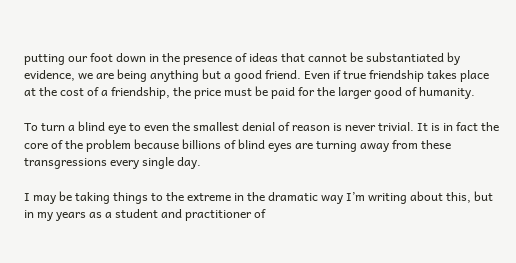putting our foot down in the presence of ideas that cannot be substantiated by evidence, we are being anything but a good friend. Even if true friendship takes place at the cost of a friendship, the price must be paid for the larger good of humanity.

To turn a blind eye to even the smallest denial of reason is never trivial. It is in fact the core of the problem because billions of blind eyes are turning away from these transgressions every single day.

I may be taking things to the extreme in the dramatic way I’m writing about this, but in my years as a student and practitioner of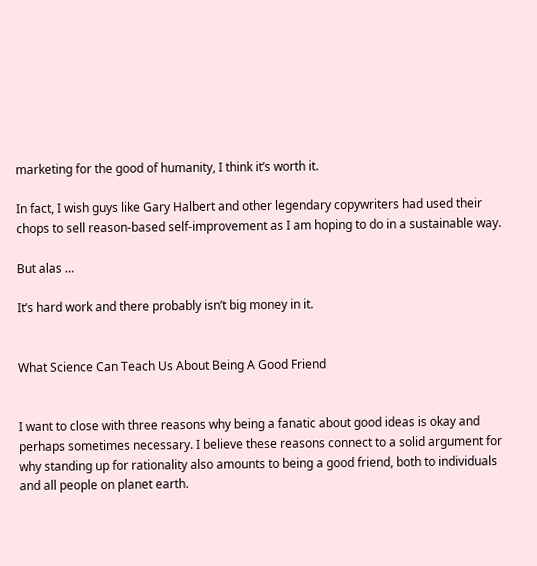marketing for the good of humanity, I think it’s worth it.

In fact, I wish guys like Gary Halbert and other legendary copywriters had used their chops to sell reason-based self-improvement as I am hoping to do in a sustainable way.

But alas …

It’s hard work and there probably isn’t big money in it.


What Science Can Teach Us About Being A Good Friend


I want to close with three reasons why being a fanatic about good ideas is okay and perhaps sometimes necessary. I believe these reasons connect to a solid argument for why standing up for rationality also amounts to being a good friend, both to individuals and all people on planet earth.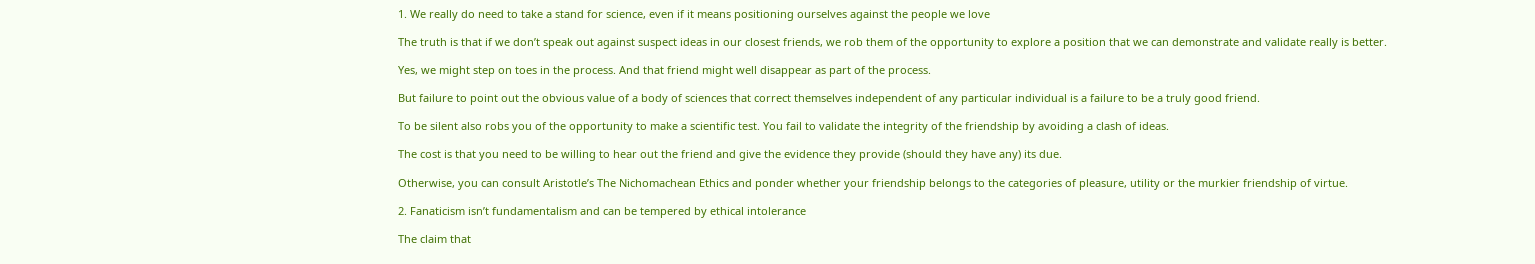1. We really do need to take a stand for science, even if it means positioning ourselves against the people we love

The truth is that if we don’t speak out against suspect ideas in our closest friends, we rob them of the opportunity to explore a position that we can demonstrate and validate really is better.

Yes, we might step on toes in the process. And that friend might well disappear as part of the process.

But failure to point out the obvious value of a body of sciences that correct themselves independent of any particular individual is a failure to be a truly good friend.

To be silent also robs you of the opportunity to make a scientific test. You fail to validate the integrity of the friendship by avoiding a clash of ideas.

The cost is that you need to be willing to hear out the friend and give the evidence they provide (should they have any) its due.

Otherwise, you can consult Aristotle’s The Nichomachean Ethics and ponder whether your friendship belongs to the categories of pleasure, utility or the murkier friendship of virtue.

2. Fanaticism isn’t fundamentalism and can be tempered by ethical intolerance

The claim that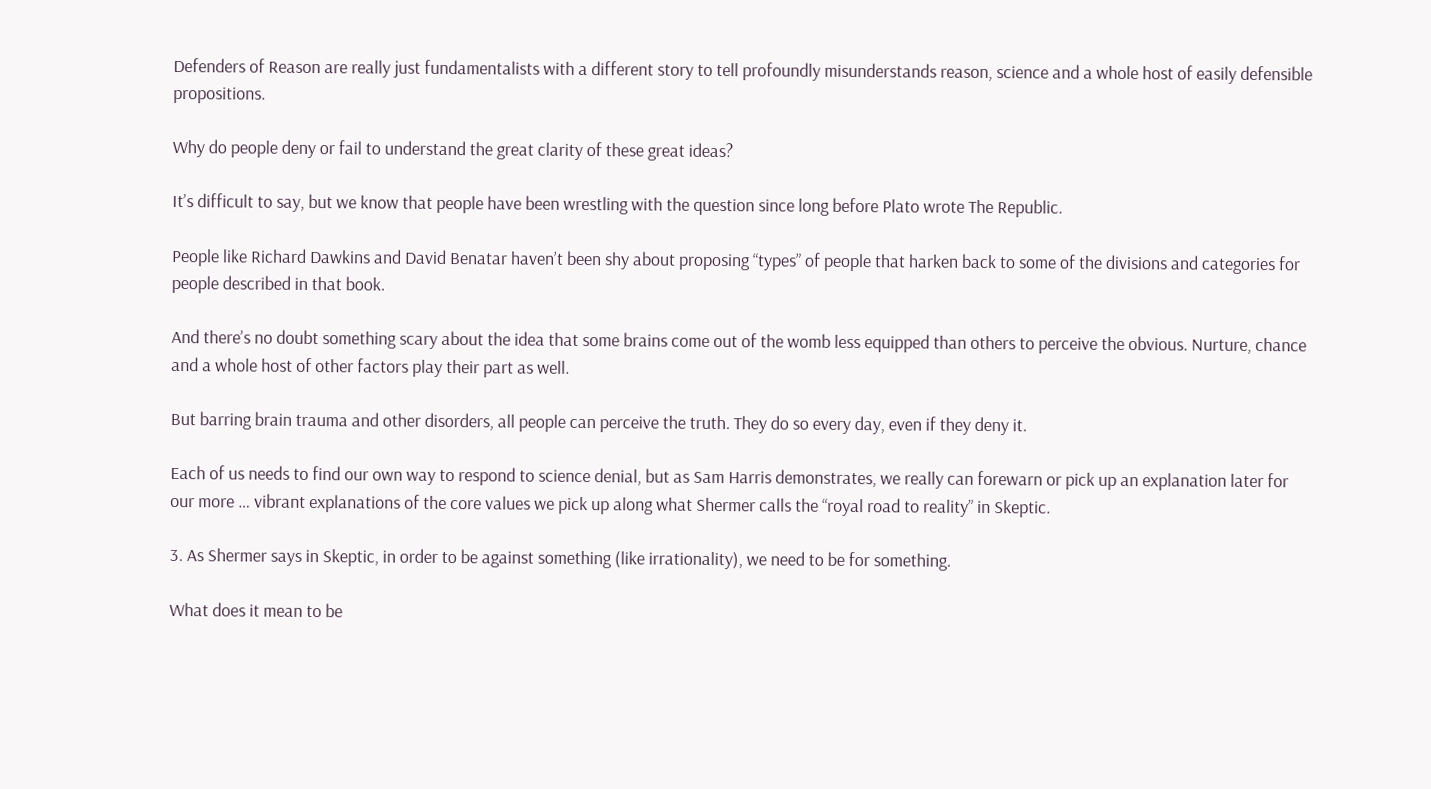Defenders of Reason are really just fundamentalists with a different story to tell profoundly misunderstands reason, science and a whole host of easily defensible propositions.

Why do people deny or fail to understand the great clarity of these great ideas?

It’s difficult to say, but we know that people have been wrestling with the question since long before Plato wrote The Republic.

People like Richard Dawkins and David Benatar haven’t been shy about proposing “types” of people that harken back to some of the divisions and categories for people described in that book.

And there’s no doubt something scary about the idea that some brains come out of the womb less equipped than others to perceive the obvious. Nurture, chance and a whole host of other factors play their part as well.

But barring brain trauma and other disorders, all people can perceive the truth. They do so every day, even if they deny it.

Each of us needs to find our own way to respond to science denial, but as Sam Harris demonstrates, we really can forewarn or pick up an explanation later for our more … vibrant explanations of the core values we pick up along what Shermer calls the “royal road to reality” in Skeptic.

3. As Shermer says in Skeptic, in order to be against something (like irrationality), we need to be for something.

What does it mean to be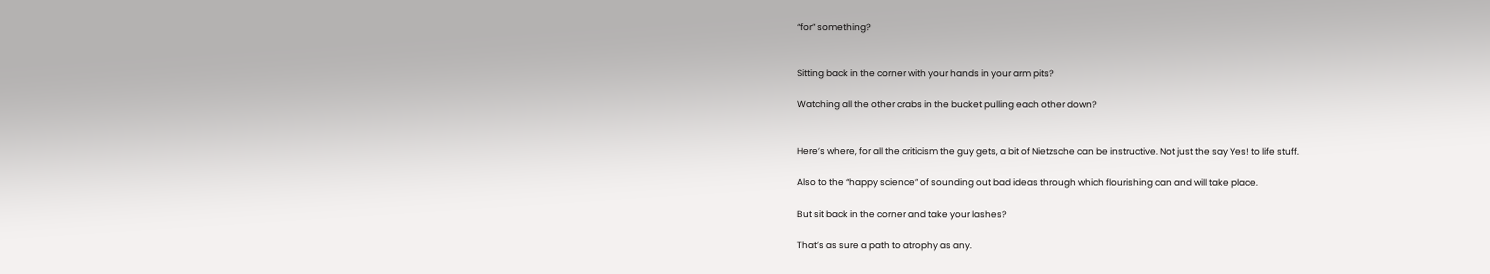“for” something?


Sitting back in the corner with your hands in your arm pits?

Watching all the other crabs in the bucket pulling each other down?


Here’s where, for all the criticism the guy gets, a bit of Nietzsche can be instructive. Not just the say Yes! to life stuff.

Also to the “happy science” of sounding out bad ideas through which flourishing can and will take place.

But sit back in the corner and take your lashes?

That’s as sure a path to atrophy as any.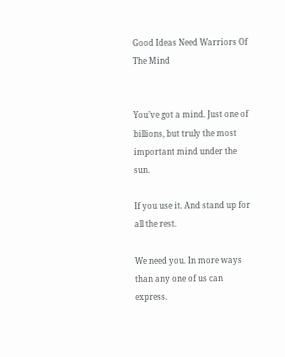Good Ideas Need Warriors Of The Mind


You’ve got a mind. Just one of billions, but truly the most important mind under the sun.

If you use it. And stand up for all the rest.

We need you. In more ways than any one of us can express.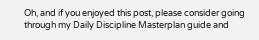Oh, and if you enjoyed this post, please consider going through my Daily Discipline Masterplan guide and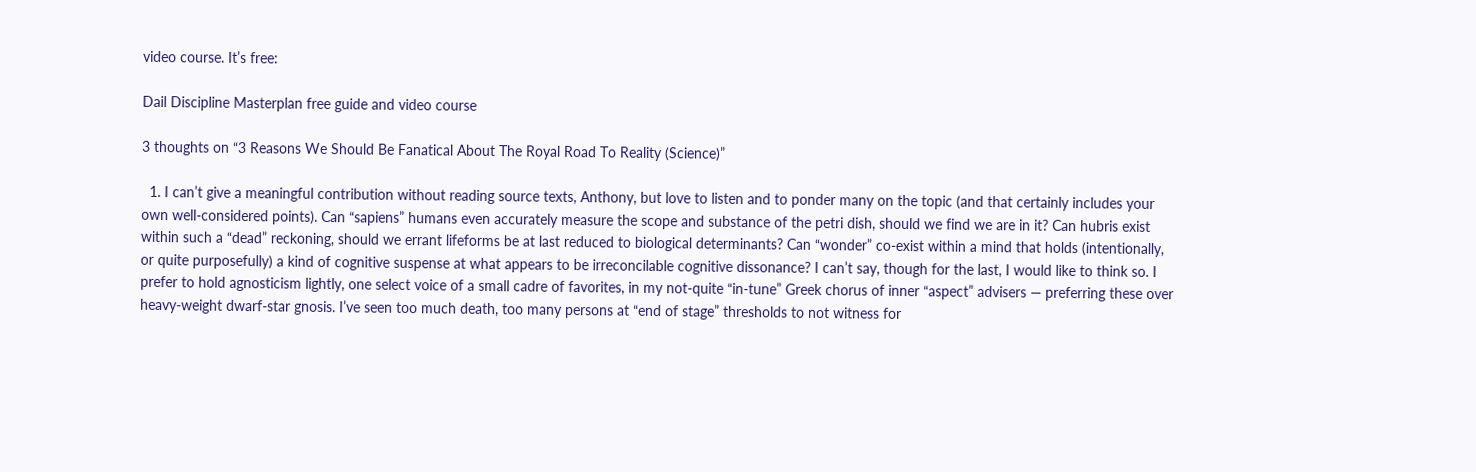video course. It’s free:

Dail Discipline Masterplan free guide and video course

3 thoughts on “3 Reasons We Should Be Fanatical About The Royal Road To Reality (Science)”

  1. I can’t give a meaningful contribution without reading source texts, Anthony, but love to listen and to ponder many on the topic (and that certainly includes your own well-considered points). Can “sapiens” humans even accurately measure the scope and substance of the petri dish, should we find we are in it? Can hubris exist within such a “dead” reckoning, should we errant lifeforms be at last reduced to biological determinants? Can “wonder” co-exist within a mind that holds (intentionally, or quite purposefully) a kind of cognitive suspense at what appears to be irreconcilable cognitive dissonance? I can’t say, though for the last, I would like to think so. I prefer to hold agnosticism lightly, one select voice of a small cadre of favorites, in my not-quite “in-tune” Greek chorus of inner “aspect” advisers — preferring these over heavy-weight dwarf-star gnosis. I’ve seen too much death, too many persons at “end of stage” thresholds to not witness for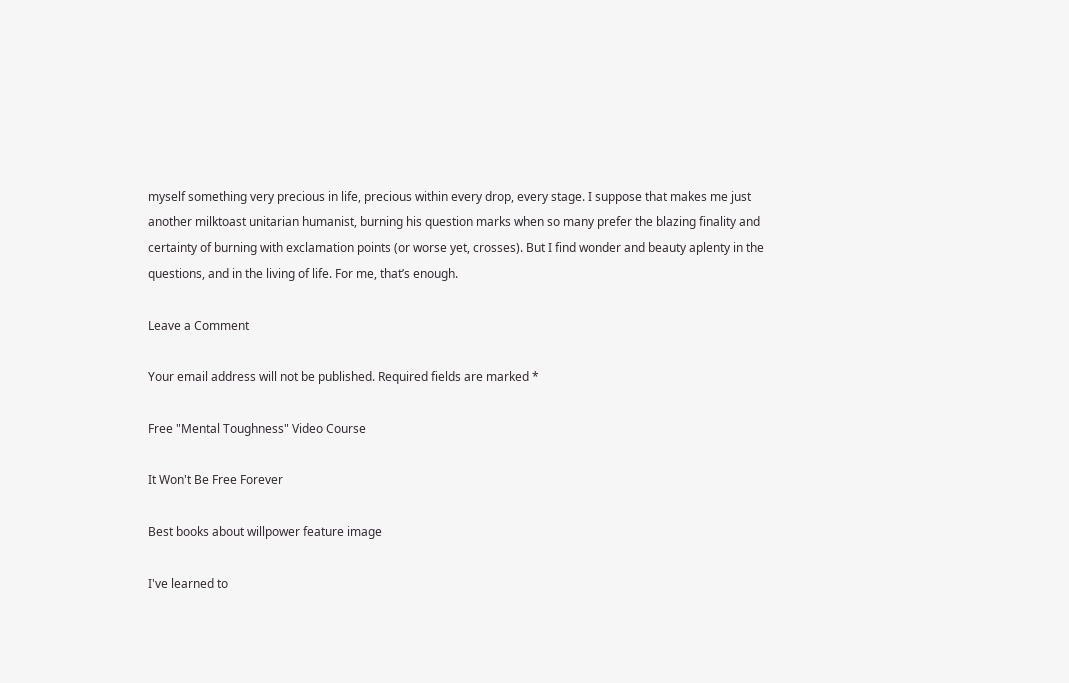myself something very precious in life, precious within every drop, every stage. I suppose that makes me just another milktoast unitarian humanist, burning his question marks when so many prefer the blazing finality and certainty of burning with exclamation points (or worse yet, crosses). But I find wonder and beauty aplenty in the questions, and in the living of life. For me, that’s enough.

Leave a Comment

Your email address will not be published. Required fields are marked *

Free "Mental Toughness" Video Course

It Won't Be Free Forever

Best books about willpower feature image

I've learned to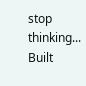stop thinking... Built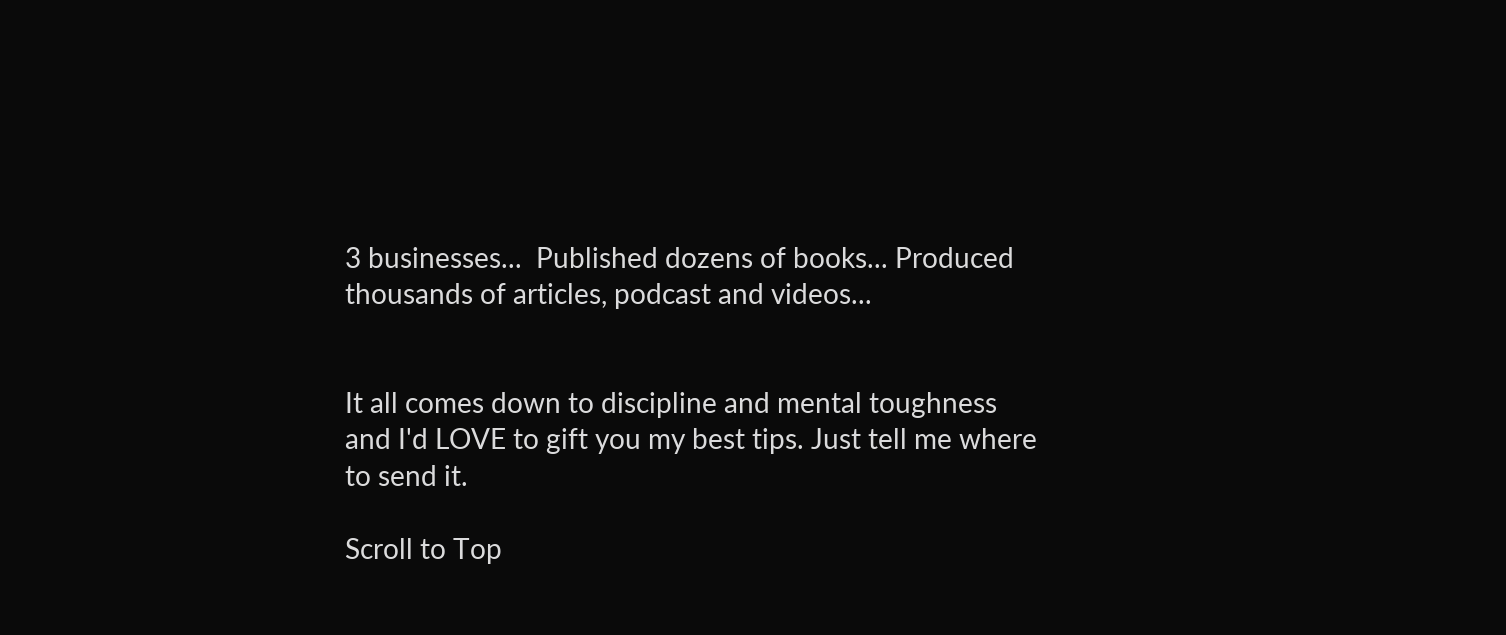3 businesses...  Published dozens of books... Produced thousands of articles, podcast and videos...


It all comes down to discipline and mental toughness and I'd LOVE to gift you my best tips. Just tell me where to send it.

Scroll to Top